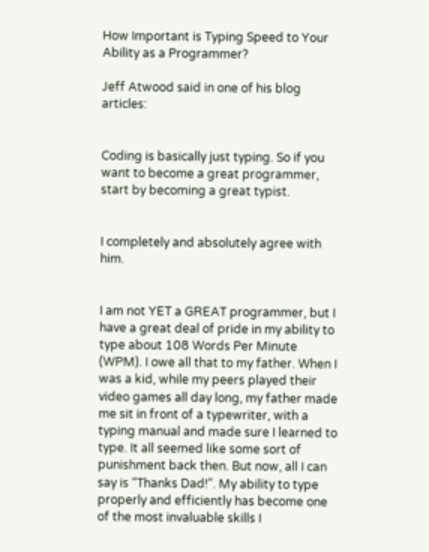How Important is Typing Speed to Your Ability as a Programmer?

Jeff Atwood said in one of his blog articles:


Coding is basically just typing. So if you want to become a great programmer, start by becoming a great typist.


I completely and absolutely agree with him.


I am not YET a GREAT programmer, but I have a great deal of pride in my ability to type about 108 Words Per Minute (WPM). I owe all that to my father. When I was a kid, while my peers played their video games all day long, my father made me sit in front of a typewriter, with a typing manual and made sure I learned to type. It all seemed like some sort of punishment back then. But now, all I can say is “Thanks Dad!”. My ability to type properly and efficiently has become one of the most invaluable skills I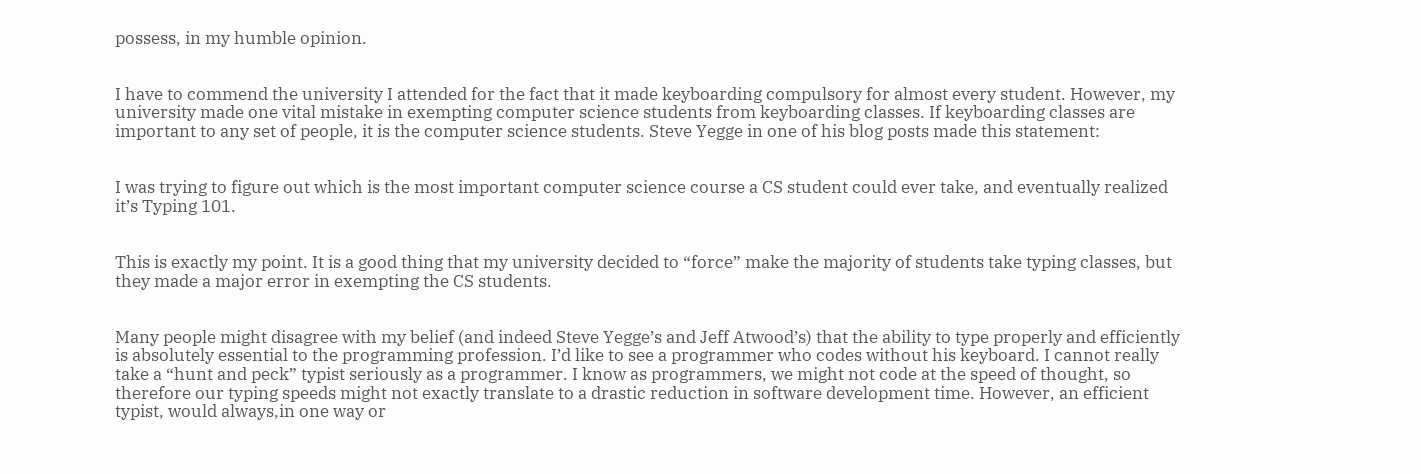possess, in my humble opinion.


I have to commend the university I attended for the fact that it made keyboarding compulsory for almost every student. However, my university made one vital mistake in exempting computer science students from keyboarding classes. If keyboarding classes are important to any set of people, it is the computer science students. Steve Yegge in one of his blog posts made this statement:


I was trying to figure out which is the most important computer science course a CS student could ever take, and eventually realized it’s Typing 101.


This is exactly my point. It is a good thing that my university decided to “force” make the majority of students take typing classes, but they made a major error in exempting the CS students.


Many people might disagree with my belief (and indeed Steve Yegge’s and Jeff Atwood’s) that the ability to type properly and efficiently is absolutely essential to the programming profession. I’d like to see a programmer who codes without his keyboard. I cannot really take a “hunt and peck” typist seriously as a programmer. I know as programmers, we might not code at the speed of thought, so therefore our typing speeds might not exactly translate to a drastic reduction in software development time. However, an efficient typist, would always,in one way or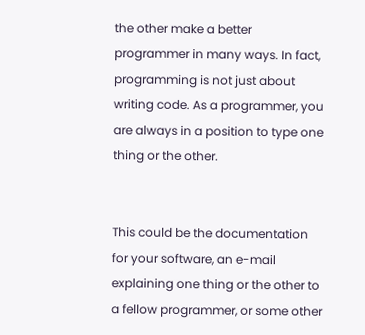the other make a better programmer in many ways. In fact, programming is not just about writing code. As a programmer, you are always in a position to type one thing or the other.


This could be the documentation for your software, an e-mail explaining one thing or the other to a fellow programmer, or some other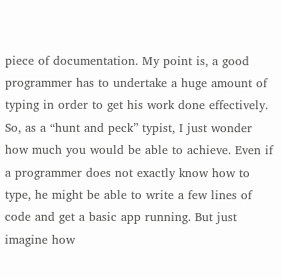piece of documentation. My point is, a good programmer has to undertake a huge amount of typing in order to get his work done effectively. So, as a “hunt and peck” typist, I just wonder how much you would be able to achieve. Even if a programmer does not exactly know how to type, he might be able to write a few lines of code and get a basic app running. But just imagine how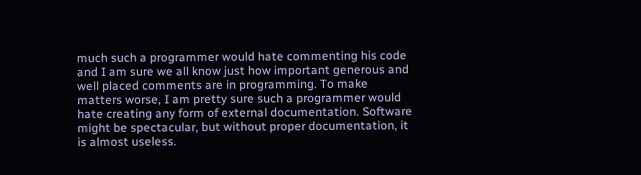much such a programmer would hate commenting his code and I am sure we all know just how important generous and well placed comments are in programming. To make matters worse, I am pretty sure such a programmer would hate creating any form of external documentation. Software might be spectacular, but without proper documentation, it is almost useless.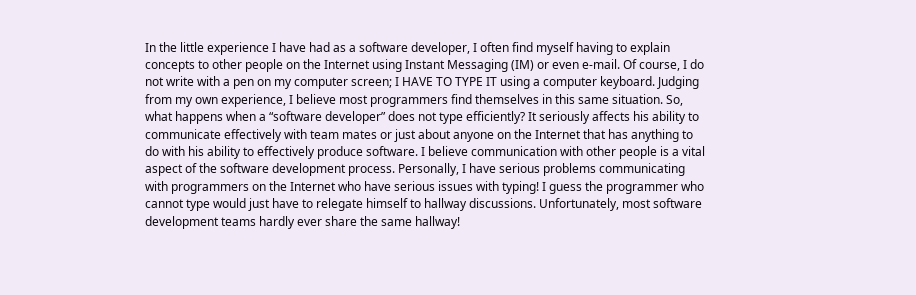In the little experience I have had as a software developer, I often find myself having to explain concepts to other people on the Internet using Instant Messaging (IM) or even e-mail. Of course, I do not write with a pen on my computer screen; I HAVE TO TYPE IT using a computer keyboard. Judging from my own experience, I believe most programmers find themselves in this same situation. So, what happens when a “software developer” does not type efficiently? It seriously affects his ability to communicate effectively with team mates or just about anyone on the Internet that has anything to do with his ability to effectively produce software. I believe communication with other people is a vital aspect of the software development process. Personally, I have serious problems communicating with programmers on the Internet who have serious issues with typing! I guess the programmer who cannot type would just have to relegate himself to hallway discussions. Unfortunately, most software development teams hardly ever share the same hallway!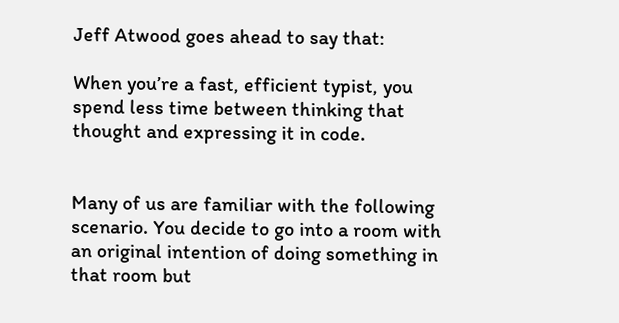Jeff Atwood goes ahead to say that:

When you’re a fast, efficient typist, you spend less time between thinking that thought and expressing it in code.


Many of us are familiar with the following scenario. You decide to go into a room with an original intention of doing something in that room but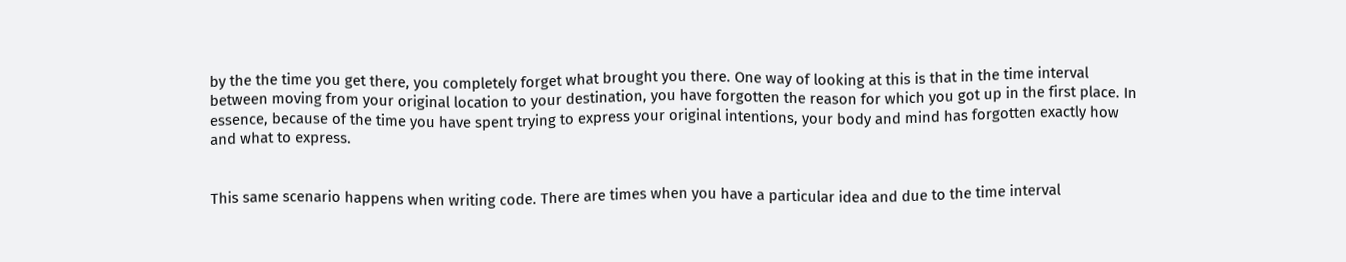by the the time you get there, you completely forget what brought you there. One way of looking at this is that in the time interval between moving from your original location to your destination, you have forgotten the reason for which you got up in the first place. In essence, because of the time you have spent trying to express your original intentions, your body and mind has forgotten exactly how and what to express.


This same scenario happens when writing code. There are times when you have a particular idea and due to the time interval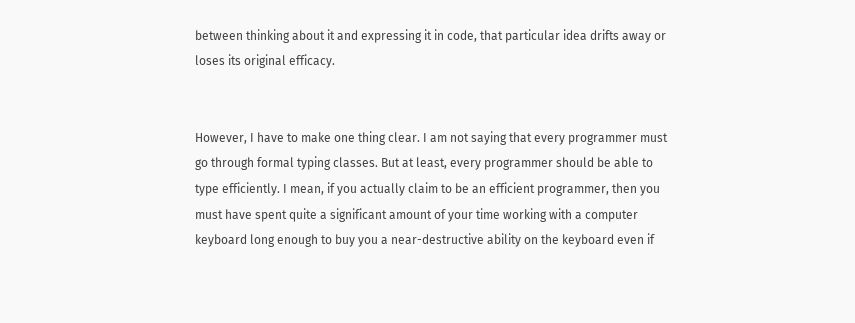between thinking about it and expressing it in code, that particular idea drifts away or loses its original efficacy.


However, I have to make one thing clear. I am not saying that every programmer must go through formal typing classes. But at least, every programmer should be able to type efficiently. I mean, if you actually claim to be an efficient programmer, then you must have spent quite a significant amount of your time working with a computer keyboard long enough to buy you a near-destructive ability on the keyboard even if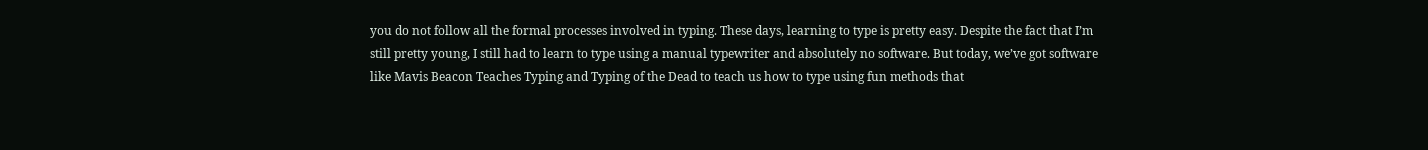you do not follow all the formal processes involved in typing. These days, learning to type is pretty easy. Despite the fact that I’m still pretty young, I still had to learn to type using a manual typewriter and absolutely no software. But today, we’ve got software like Mavis Beacon Teaches Typing and Typing of the Dead to teach us how to type using fun methods that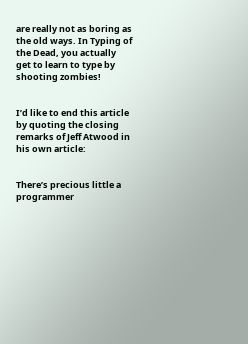are really not as boring as the old ways. In Typing of the Dead, you actually get to learn to type by shooting zombies!


I’d like to end this article by quoting the closing remarks of Jeff Atwood in his own article:


There’s precious little a programmer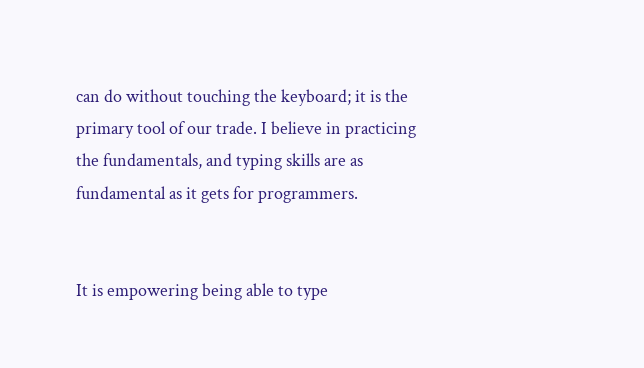can do without touching the keyboard; it is the primary tool of our trade. I believe in practicing the fundamentals, and typing skills are as fundamental as it gets for programmers.


It is empowering being able to type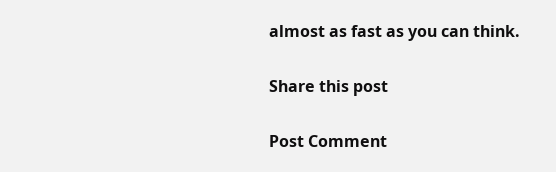almost as fast as you can think.

Share this post

Post Comment